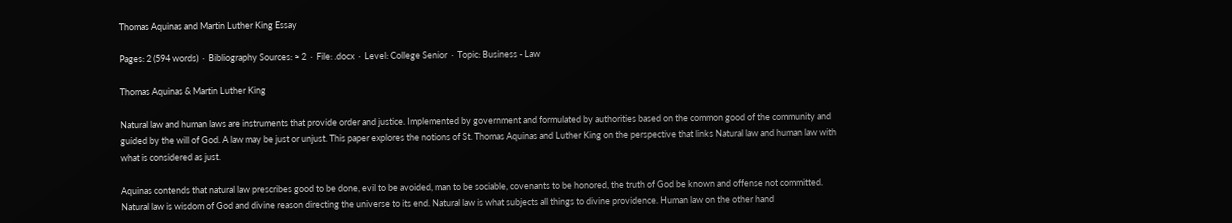Thomas Aquinas and Martin Luther King Essay

Pages: 2 (594 words)  ·  Bibliography Sources: ≈ 2  ·  File: .docx  ·  Level: College Senior  ·  Topic: Business - Law

Thomas Aquinas & Martin Luther King

Natural law and human laws are instruments that provide order and justice. Implemented by government and formulated by authorities based on the common good of the community and guided by the will of God. A law may be just or unjust. This paper explores the notions of St. Thomas Aquinas and Luther King on the perspective that links Natural law and human law with what is considered as just.

Aquinas contends that natural law prescribes good to be done, evil to be avoided, man to be sociable, covenants to be honored, the truth of God be known and offense not committed. Natural law is wisdom of God and divine reason directing the universe to its end. Natural law is what subjects all things to divine providence. Human law on the other hand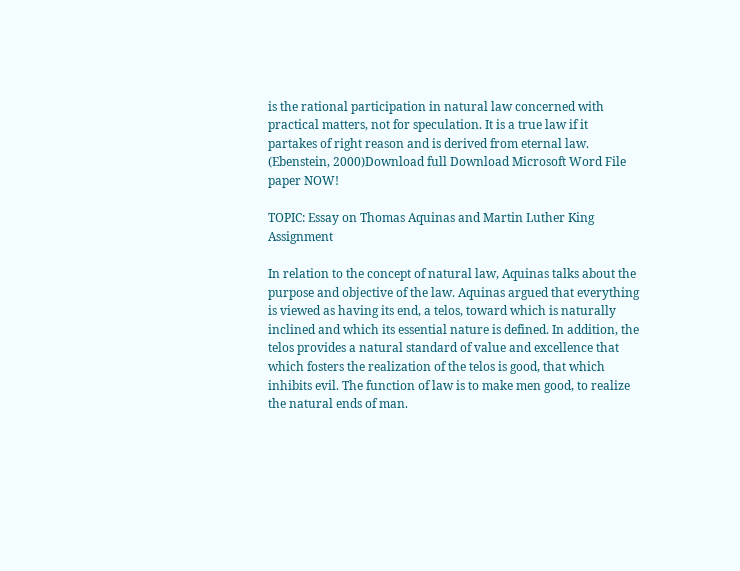is the rational participation in natural law concerned with practical matters, not for speculation. It is a true law if it partakes of right reason and is derived from eternal law. (Ebenstein, 2000)Download full Download Microsoft Word File
paper NOW!

TOPIC: Essay on Thomas Aquinas and Martin Luther King Assignment

In relation to the concept of natural law, Aquinas talks about the purpose and objective of the law. Aquinas argued that everything is viewed as having its end, a telos, toward which is naturally inclined and which its essential nature is defined. In addition, the telos provides a natural standard of value and excellence that which fosters the realization of the telos is good, that which inhibits evil. The function of law is to make men good, to realize the natural ends of man.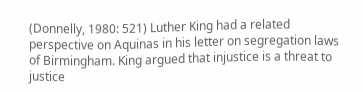(Donnelly, 1980: 521) Luther King had a related perspective on Aquinas in his letter on segregation laws of Birmingham. King argued that injustice is a threat to justice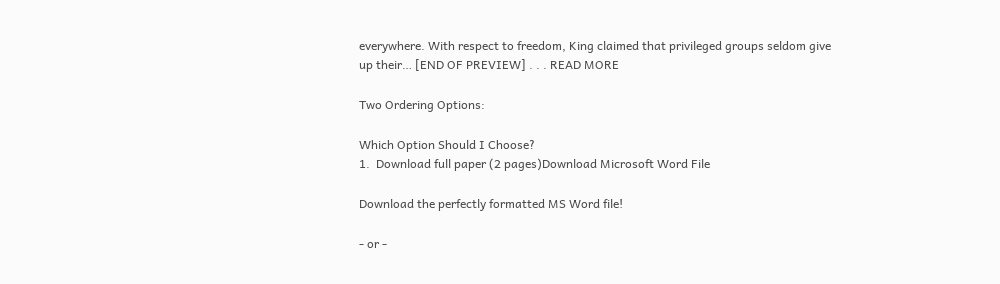everywhere. With respect to freedom, King claimed that privileged groups seldom give up their… [END OF PREVIEW] . . . READ MORE

Two Ordering Options:

Which Option Should I Choose?
1.  Download full paper (2 pages)Download Microsoft Word File

Download the perfectly formatted MS Word file!

- or -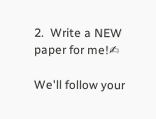2.  Write a NEW paper for me!✍

We'll follow your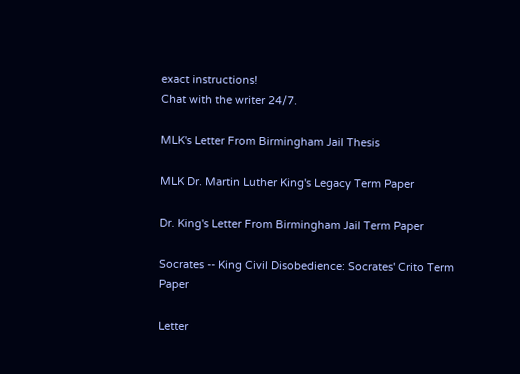exact instructions!
Chat with the writer 24/7.

MLK's Letter From Birmingham Jail Thesis

MLK Dr. Martin Luther King's Legacy Term Paper

Dr. King's Letter From Birmingham Jail Term Paper

Socrates -- King Civil Disobedience: Socrates' Crito Term Paper

Letter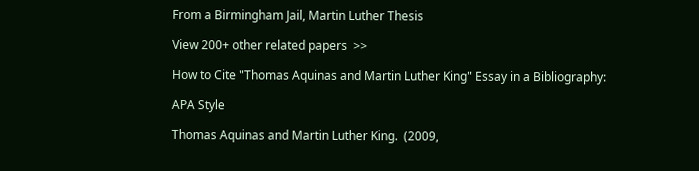From a Birmingham Jail, Martin Luther Thesis

View 200+ other related papers  >>

How to Cite "Thomas Aquinas and Martin Luther King" Essay in a Bibliography:

APA Style

Thomas Aquinas and Martin Luther King.  (2009,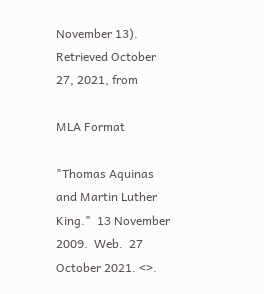November 13).  Retrieved October 27, 2021, from

MLA Format

"Thomas Aquinas and Martin Luther King."  13 November 2009.  Web.  27 October 2021. <>.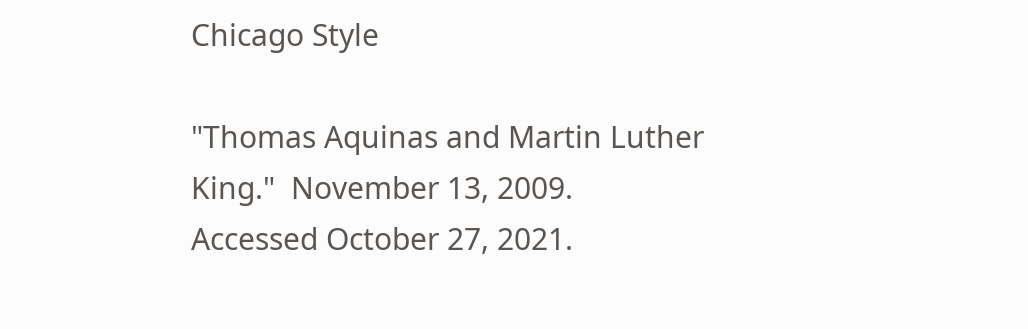Chicago Style

"Thomas Aquinas and Martin Luther King."  November 13, 2009.  Accessed October 27, 2021.